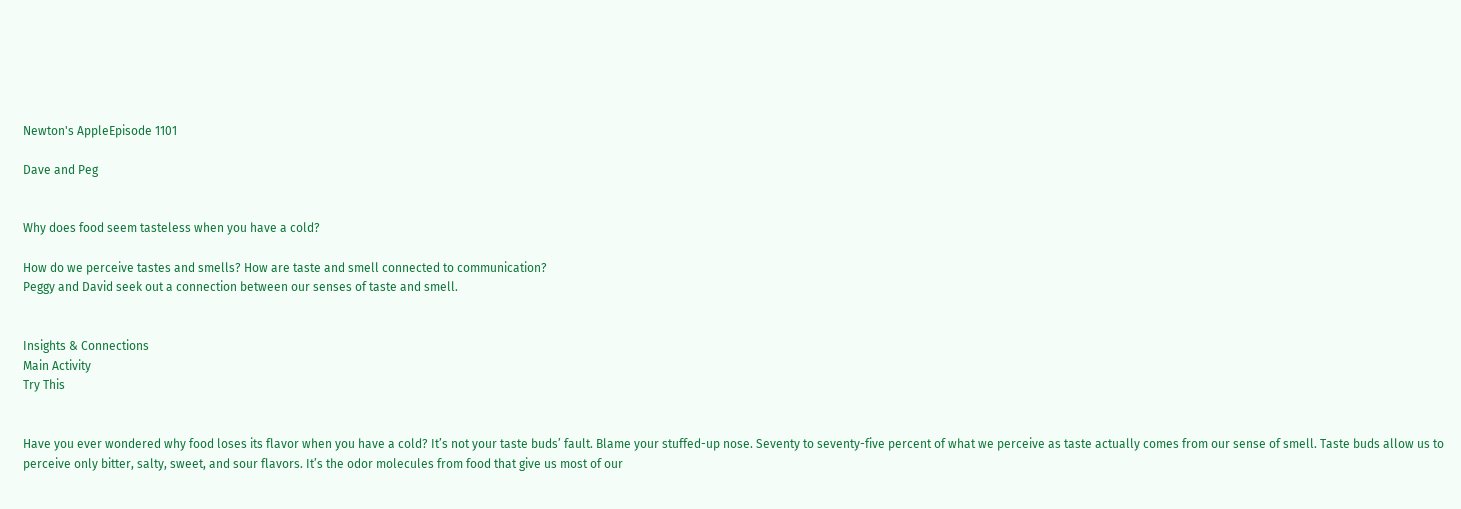Newton's AppleEpisode 1101

Dave and Peg


Why does food seem tasteless when you have a cold?

How do we perceive tastes and smells? How are taste and smell connected to communication?
Peggy and David seek out a connection between our senses of taste and smell.


Insights & Connections
Main Activity
Try This


Have you ever wondered why food loses its flavor when you have a cold? It’s not your taste buds’ fault. Blame your stuffed-up nose. Seventy to seventy-five percent of what we perceive as taste actually comes from our sense of smell. Taste buds allow us to perceive only bitter, salty, sweet, and sour flavors. It’s the odor molecules from food that give us most of our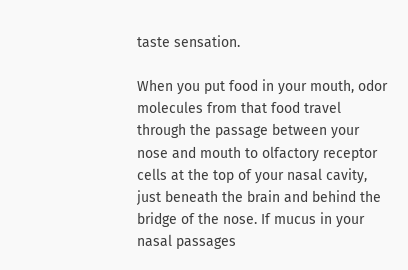taste sensation.

When you put food in your mouth, odor molecules from that food travel through the passage between your nose and mouth to olfactory receptor cells at the top of your nasal cavity, just beneath the brain and behind the bridge of the nose. If mucus in your nasal passages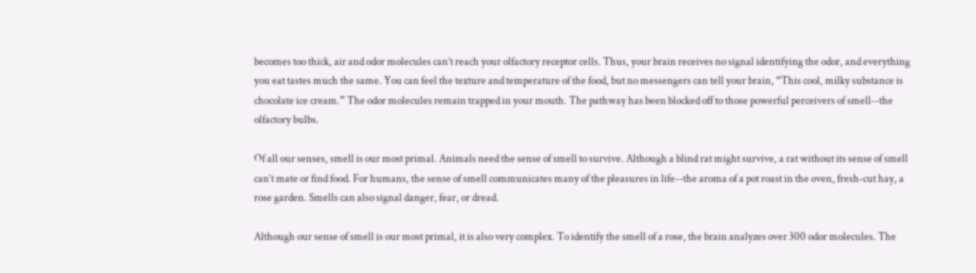becomes too thick, air and odor molecules can’t reach your olfactory receptor cells. Thus, your brain receives no signal identifying the odor, and everything you eat tastes much the same. You can feel the texture and temperature of the food, but no messengers can tell your brain, “This cool, milky substance is chocolate ice cream.” The odor molecules remain trapped in your mouth. The pathway has been blocked off to those powerful perceivers of smell--the olfactory bulbs.

Of all our senses, smell is our most primal. Animals need the sense of smell to survive. Although a blind rat might survive, a rat without its sense of smell can’t mate or find food. For humans, the sense of smell communicates many of the pleasures in life--the aroma of a pot roast in the oven, fresh-cut hay, a rose garden. Smells can also signal danger, fear, or dread.

Although our sense of smell is our most primal, it is also very complex. To identify the smell of a rose, the brain analyzes over 300 odor molecules. The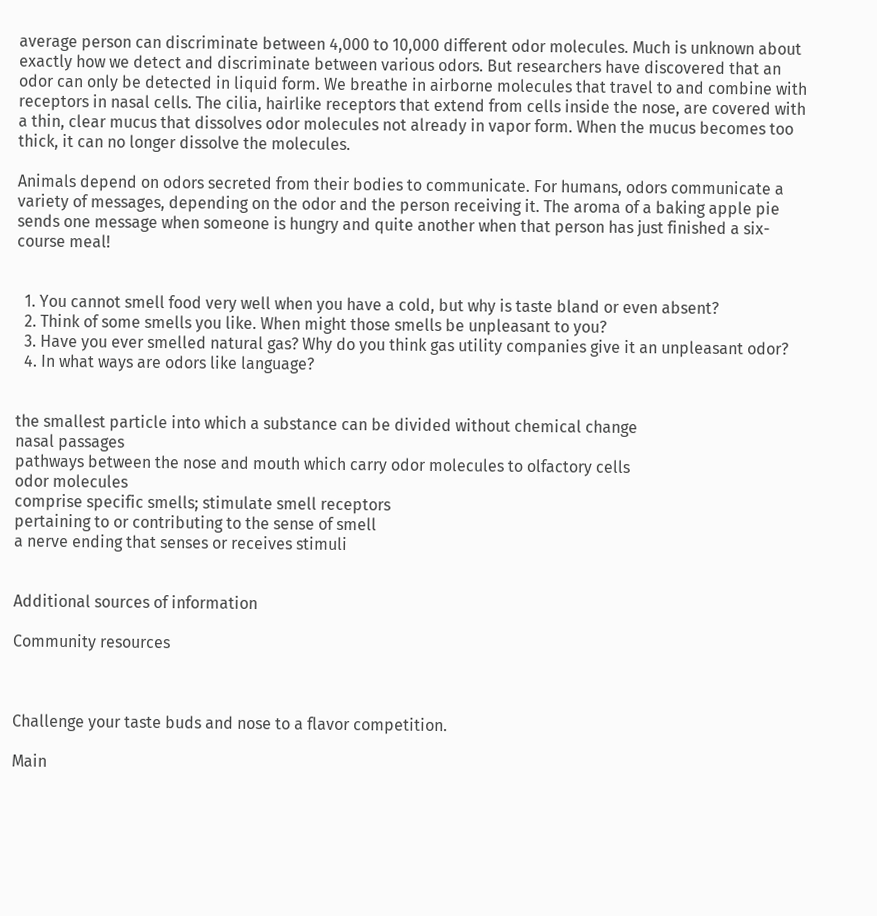average person can discriminate between 4,000 to 10,000 different odor molecules. Much is unknown about exactly how we detect and discriminate between various odors. But researchers have discovered that an odor can only be detected in liquid form. We breathe in airborne molecules that travel to and combine with receptors in nasal cells. The cilia, hairlike receptors that extend from cells inside the nose, are covered with a thin, clear mucus that dissolves odor molecules not already in vapor form. When the mucus becomes too thick, it can no longer dissolve the molecules.

Animals depend on odors secreted from their bodies to communicate. For humans, odors communicate a variety of messages, depending on the odor and the person receiving it. The aroma of a baking apple pie sends one message when someone is hungry and quite another when that person has just finished a six-course meal!


  1. You cannot smell food very well when you have a cold, but why is taste bland or even absent?
  2. Think of some smells you like. When might those smells be unpleasant to you?
  3. Have you ever smelled natural gas? Why do you think gas utility companies give it an unpleasant odor?
  4. In what ways are odors like language?


the smallest particle into which a substance can be divided without chemical change
nasal passages
pathways between the nose and mouth which carry odor molecules to olfactory cells
odor molecules
comprise specific smells; stimulate smell receptors
pertaining to or contributing to the sense of smell
a nerve ending that senses or receives stimuli


Additional sources of information

Community resources



Challenge your taste buds and nose to a flavor competition.

Main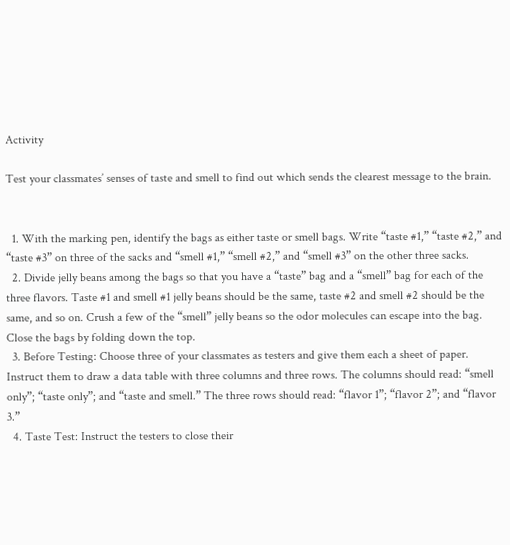Activity

Test your classmates’ senses of taste and smell to find out which sends the clearest message to the brain.


  1. With the marking pen, identify the bags as either taste or smell bags. Write “taste #1,” “taste #2,” and “taste #3” on three of the sacks and “smell #1,” “smell #2,” and “smell #3” on the other three sacks.
  2. Divide jelly beans among the bags so that you have a “taste” bag and a “smell” bag for each of the three flavors. Taste #1 and smell #1 jelly beans should be the same, taste #2 and smell #2 should be the same, and so on. Crush a few of the “smell” jelly beans so the odor molecules can escape into the bag. Close the bags by folding down the top.
  3. Before Testing: Choose three of your classmates as testers and give them each a sheet of paper. Instruct them to draw a data table with three columns and three rows. The columns should read: “smell only”; “taste only”; and “taste and smell.” The three rows should read: “flavor 1”; “flavor 2”; and “flavor 3.”
  4. Taste Test: Instruct the testers to close their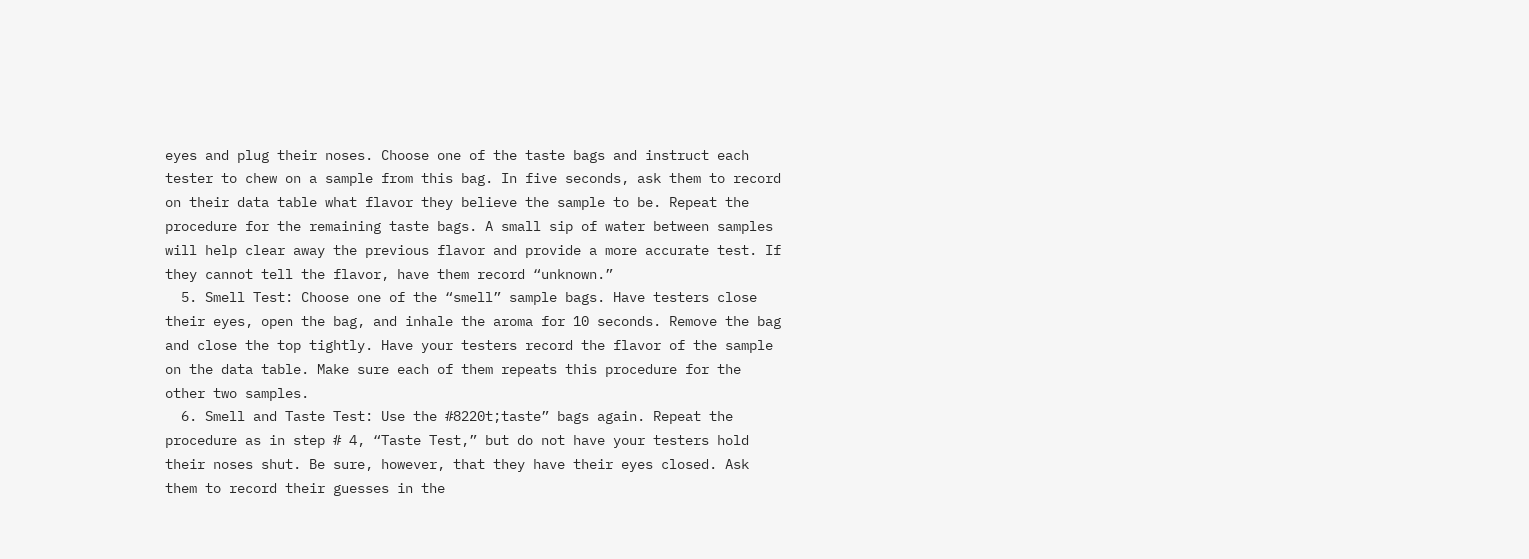eyes and plug their noses. Choose one of the taste bags and instruct each tester to chew on a sample from this bag. In five seconds, ask them to record on their data table what flavor they believe the sample to be. Repeat the procedure for the remaining taste bags. A small sip of water between samples will help clear away the previous flavor and provide a more accurate test. If they cannot tell the flavor, have them record “unknown.”
  5. Smell Test: Choose one of the “smell” sample bags. Have testers close their eyes, open the bag, and inhale the aroma for 10 seconds. Remove the bag and close the top tightly. Have your testers record the flavor of the sample on the data table. Make sure each of them repeats this procedure for the other two samples.
  6. Smell and Taste Test: Use the #8220t;taste” bags again. Repeat the procedure as in step # 4, “Taste Test,” but do not have your testers hold their noses shut. Be sure, however, that they have their eyes closed. Ask them to record their guesses in the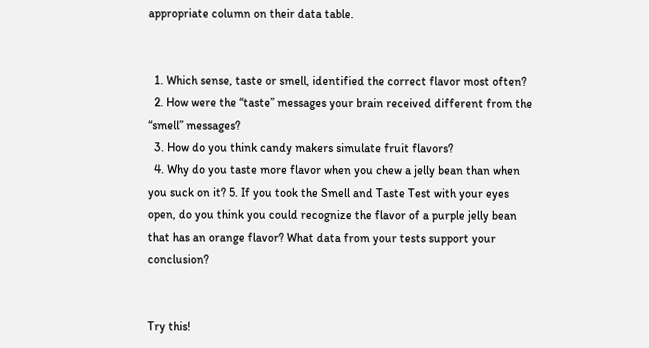appropriate column on their data table.


  1. Which sense, taste or smell, identified the correct flavor most often?
  2. How were the “taste” messages your brain received different from the “smell” messages?
  3. How do you think candy makers simulate fruit flavors?
  4. Why do you taste more flavor when you chew a jelly bean than when you suck on it? 5. If you took the Smell and Taste Test with your eyes open, do you think you could recognize the flavor of a purple jelly bean that has an orange flavor? What data from your tests support your conclusion?


Try this!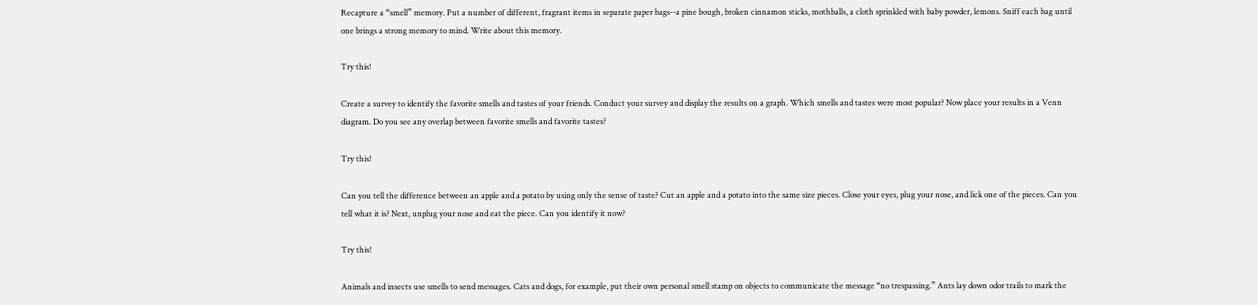Recapture a “smell” memory. Put a number of different, fragrant items in separate paper bags--a pine bough, broken cinnamon sticks, mothballs, a cloth sprinkled with baby powder, lemons. Sniff each bag until one brings a strong memory to mind. Write about this memory.

Try this!

Create a survey to identify the favorite smells and tastes of your friends. Conduct your survey and display the results on a graph. Which smells and tastes were most popular? Now place your results in a Venn diagram. Do you see any overlap between favorite smells and favorite tastes?

Try this!

Can you tell the difference between an apple and a potato by using only the sense of taste? Cut an apple and a potato into the same size pieces. Close your eyes, plug your nose, and lick one of the pieces. Can you tell what it is? Next, unplug your nose and eat the piece. Can you identify it now?

Try this!

Animals and insects use smells to send messages. Cats and dogs, for example, put their own personal smell stamp on objects to communicate the message “no trespassing.” Ants lay down odor trails to mark the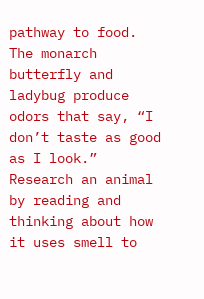pathway to food. The monarch butterfly and ladybug produce odors that say, “I don’t taste as good as I look.” Research an animal by reading and thinking about how it uses smell to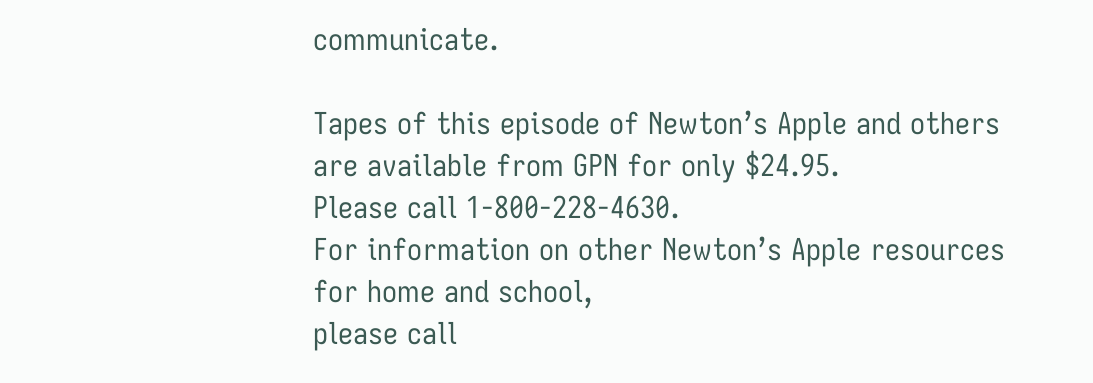communicate.

Tapes of this episode of Newton’s Apple and others are available from GPN for only $24.95.
Please call 1-800-228-4630.
For information on other Newton’s Apple resources for home and school,
please call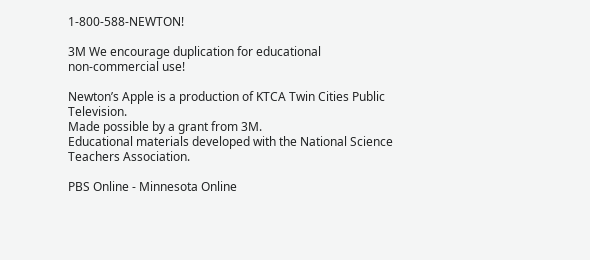1-800-588-NEWTON!

3M We encourage duplication for educational
non-commercial use!

Newton’s Apple is a production of KTCA Twin Cities Public Television.
Made possible by a grant from 3M.
Educational materials developed with the National Science Teachers Association.

PBS Online - Minnesota Online